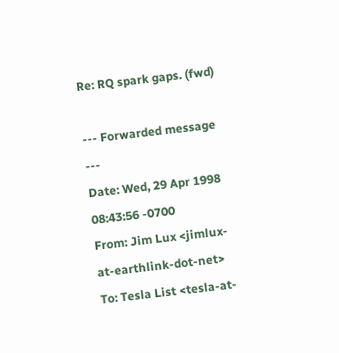Re: RQ spark gaps. (fwd)

--- Forwarded message ---
Date: Wed, 29 Apr 1998 08:43:56 -0700
From: Jim Lux <jimlux-at-earthlink-dot-net>
To: Tesla List <tesla-at-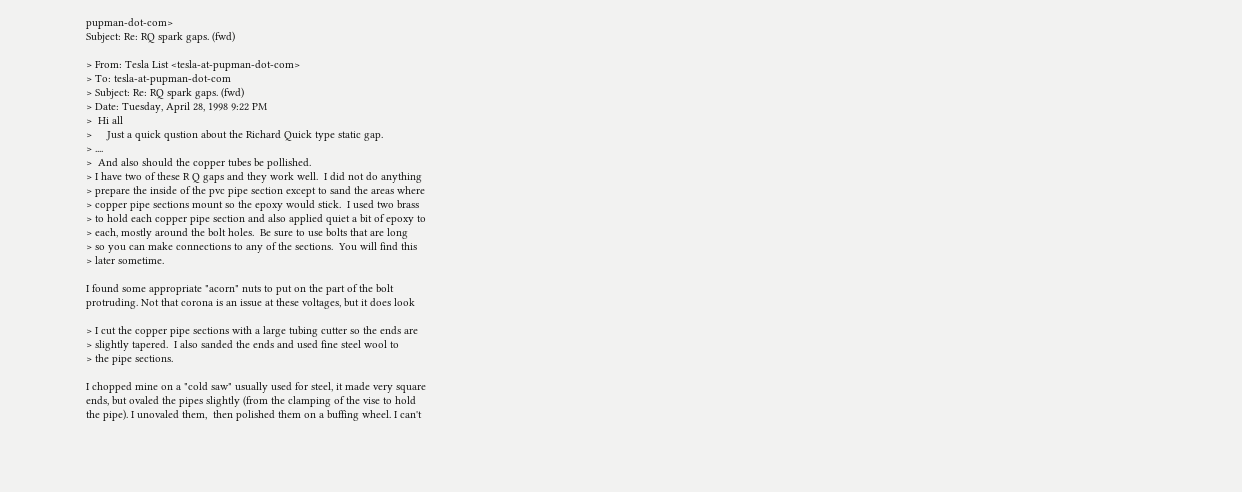pupman-dot-com>
Subject: Re: RQ spark gaps. (fwd)

> From: Tesla List <tesla-at-pupman-dot-com>
> To: tesla-at-pupman-dot-com
> Subject: Re: RQ spark gaps. (fwd)
> Date: Tuesday, April 28, 1998 9:22 PM
>  Hi all
>     Just a quick qustion about the Richard Quick type static gap.
> ....
>  And also should the copper tubes be pollished.
> I have two of these R Q gaps and they work well.  I did not do anything
> prepare the inside of the pvc pipe section except to sand the areas where
> copper pipe sections mount so the epoxy would stick.  I used two brass
> to hold each copper pipe section and also applied quiet a bit of epoxy to
> each, mostly around the bolt holes.  Be sure to use bolts that are long
> so you can make connections to any of the sections.  You will find this
> later sometime.

I found some appropriate "acorn" nuts to put on the part of the bolt
protruding. Not that corona is an issue at these voltages, but it does look

> I cut the copper pipe sections with a large tubing cutter so the ends are
> slightly tapered.  I also sanded the ends and used fine steel wool to
> the pipe sections.

I chopped mine on a "cold saw" usually used for steel, it made very square
ends, but ovaled the pipes slightly (from the clamping of the vise to hold
the pipe). I unovaled them,  then polished them on a buffing wheel. I can't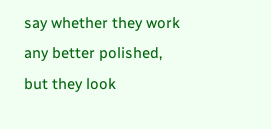say whether they work any better polished, but they look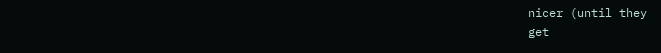nicer (until they
get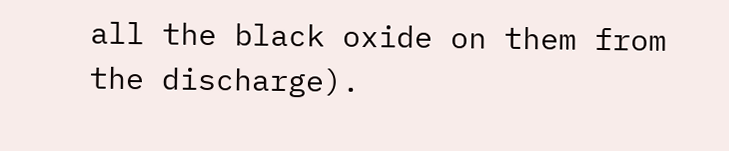all the black oxide on them from the discharge).